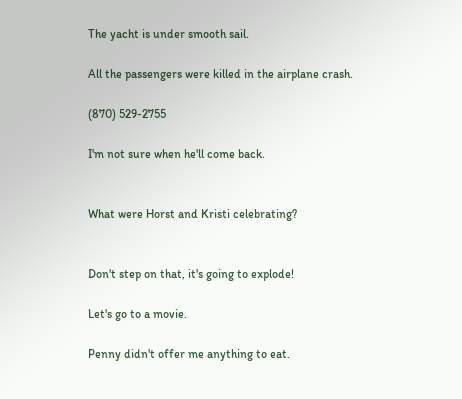The yacht is under smooth sail.

All the passengers were killed in the airplane crash.

(870) 529-2755

I'm not sure when he'll come back.


What were Horst and Kristi celebrating?


Don't step on that, it's going to explode!

Let's go to a movie.

Penny didn't offer me anything to eat.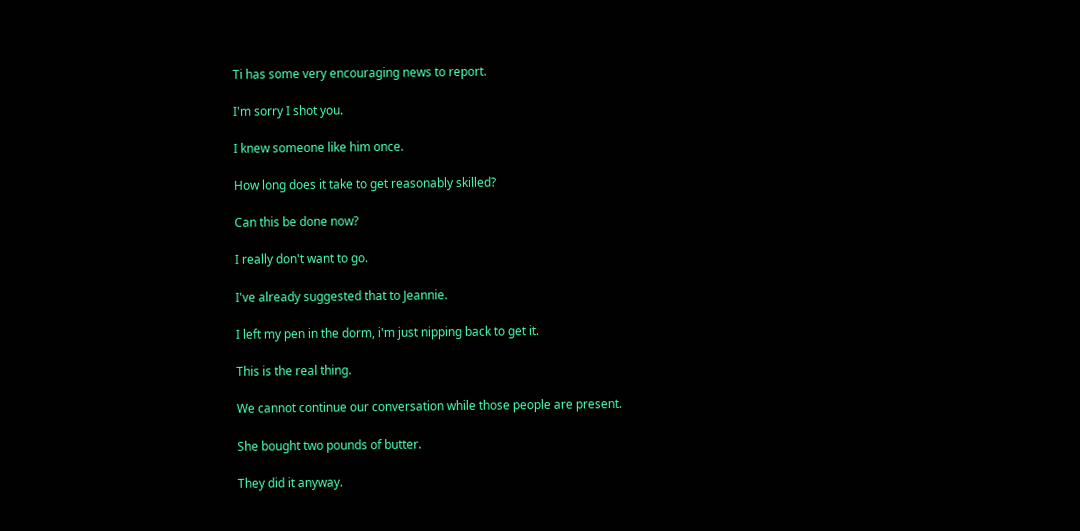Ti has some very encouraging news to report.

I'm sorry I shot you.

I knew someone like him once.

How long does it take to get reasonably skilled?

Can this be done now?

I really don't want to go.

I've already suggested that to Jeannie.

I left my pen in the dorm, i'm just nipping back to get it.

This is the real thing.

We cannot continue our conversation while those people are present.

She bought two pounds of butter.

They did it anyway.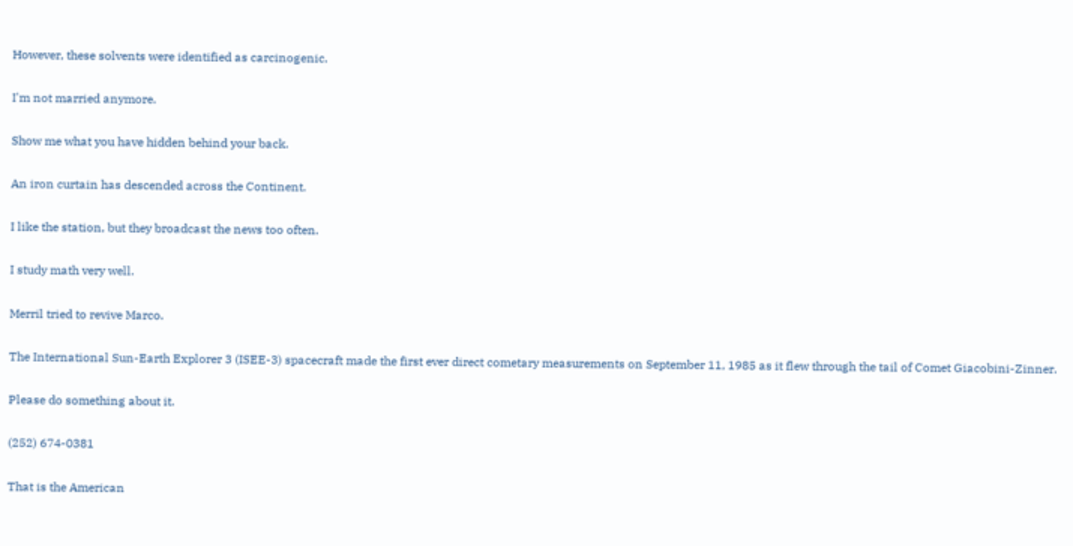However, these solvents were identified as carcinogenic.

I'm not married anymore.

Show me what you have hidden behind your back.

An iron curtain has descended across the Continent.

I like the station, but they broadcast the news too often.

I study math very well.

Merril tried to revive Marco.

The International Sun-Earth Explorer 3 (ISEE-3) spacecraft made the first ever direct cometary measurements on September 11, 1985 as it flew through the tail of Comet Giacobini-Zinner.

Please do something about it.

(252) 674-0381

That is the American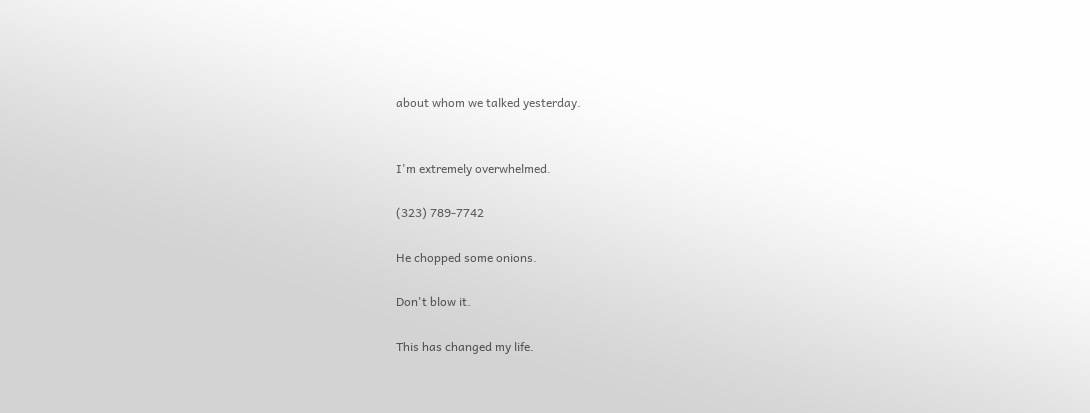about whom we talked yesterday.


I'm extremely overwhelmed.

(323) 789-7742

He chopped some onions.

Don't blow it.

This has changed my life.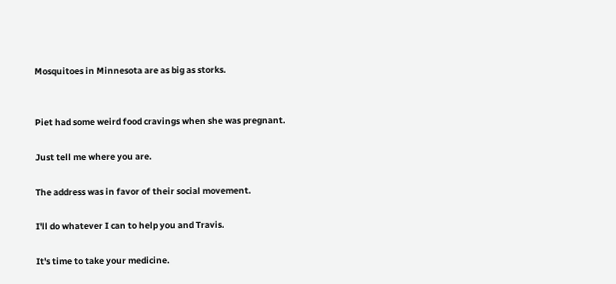Mosquitoes in Minnesota are as big as storks.


Piet had some weird food cravings when she was pregnant.

Just tell me where you are.

The address was in favor of their social movement.

I'll do whatever I can to help you and Travis.

It's time to take your medicine.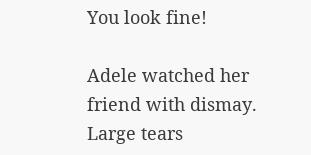You look fine!

Adele watched her friend with dismay. Large tears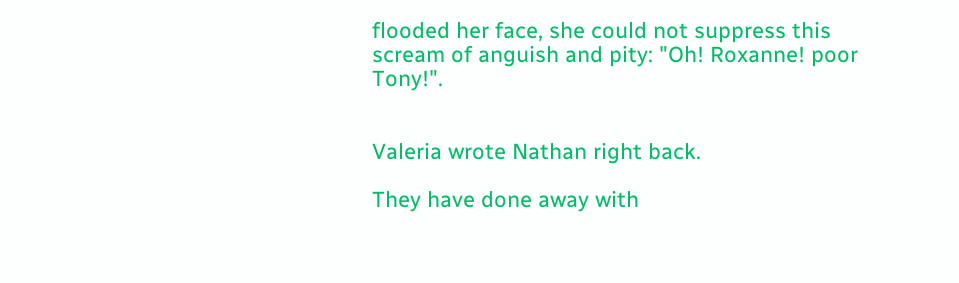flooded her face, she could not suppress this scream of anguish and pity: "Oh! Roxanne! poor Tony!".


Valeria wrote Nathan right back.

They have done away with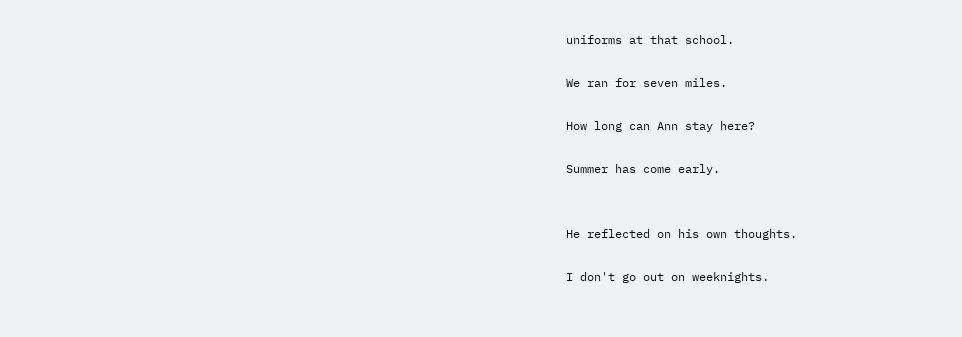uniforms at that school.

We ran for seven miles.

How long can Ann stay here?

Summer has come early.


He reflected on his own thoughts.

I don't go out on weeknights.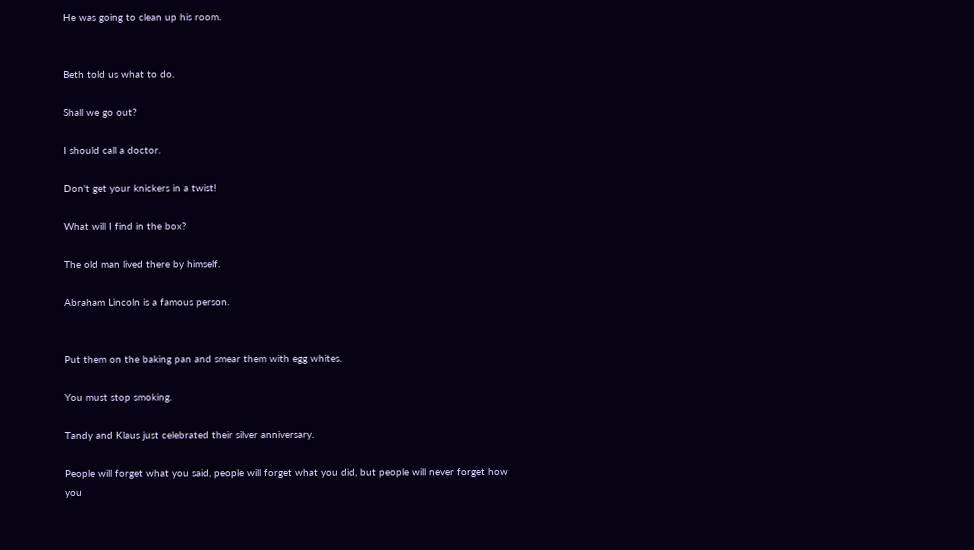He was going to clean up his room.


Beth told us what to do.

Shall we go out?

I should call a doctor.

Don't get your knickers in a twist!

What will I find in the box?

The old man lived there by himself.

Abraham Lincoln is a famous person.


Put them on the baking pan and smear them with egg whites.

You must stop smoking.

Tandy and Klaus just celebrated their silver anniversary.

People will forget what you said, people will forget what you did, but people will never forget how you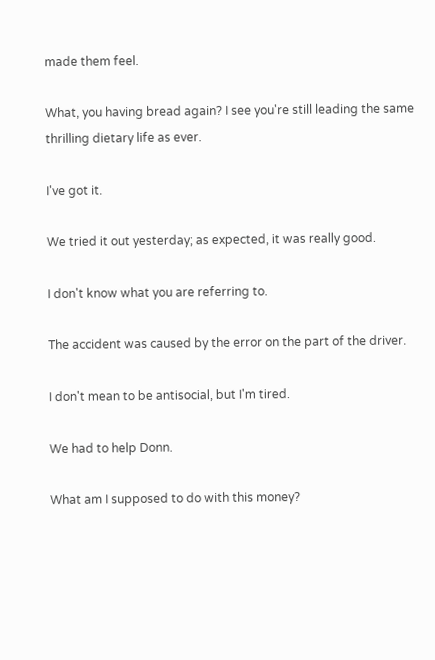made them feel.

What, you having bread again? I see you're still leading the same thrilling dietary life as ever.

I've got it.

We tried it out yesterday; as expected, it was really good.

I don't know what you are referring to.

The accident was caused by the error on the part of the driver.

I don't mean to be antisocial, but I'm tired.

We had to help Donn.

What am I supposed to do with this money?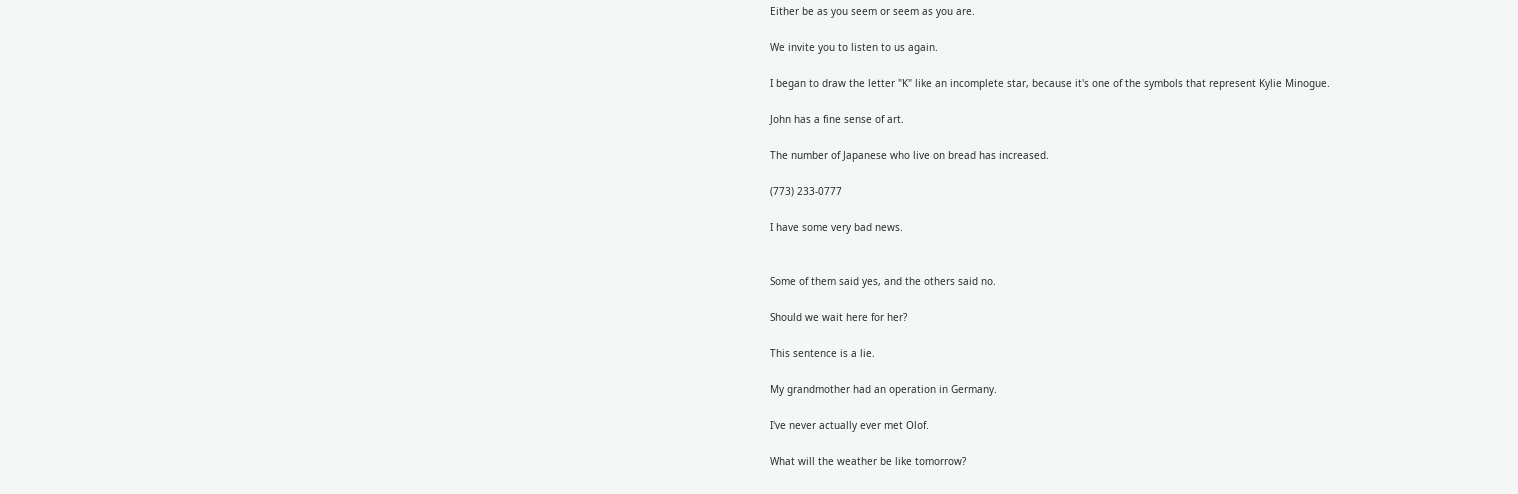Either be as you seem or seem as you are.

We invite you to listen to us again.

I began to draw the letter "K" like an incomplete star, because it's one of the symbols that represent Kylie Minogue.

John has a fine sense of art.

The number of Japanese who live on bread has increased.

(773) 233-0777

I have some very bad news.


Some of them said yes, and the others said no.

Should we wait here for her?

This sentence is a lie.

My grandmother had an operation in Germany.

I've never actually ever met Olof.

What will the weather be like tomorrow?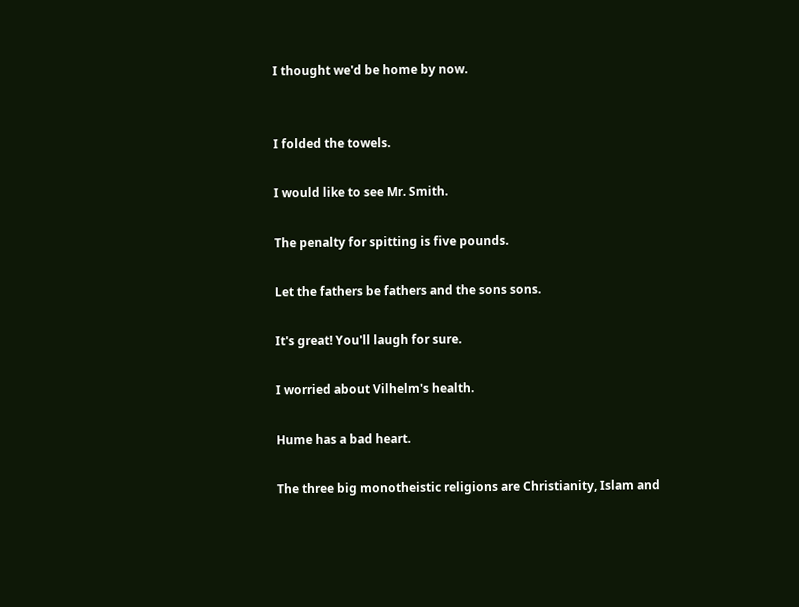I thought we'd be home by now.


I folded the towels.

I would like to see Mr. Smith.

The penalty for spitting is five pounds.

Let the fathers be fathers and the sons sons.

It's great! You'll laugh for sure.

I worried about Vilhelm's health.

Hume has a bad heart.

The three big monotheistic religions are Christianity, Islam and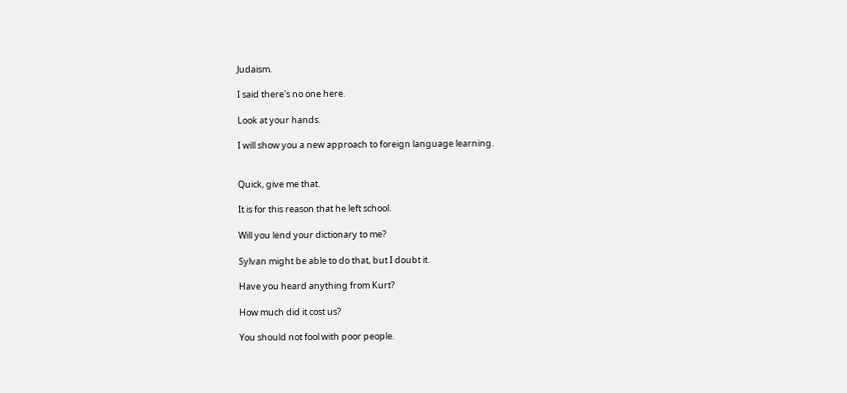Judaism.

I said there's no one here.

Look at your hands.

I will show you a new approach to foreign language learning.


Quick, give me that.

It is for this reason that he left school.

Will you lend your dictionary to me?

Sylvan might be able to do that, but I doubt it.

Have you heard anything from Kurt?

How much did it cost us?

You should not fool with poor people.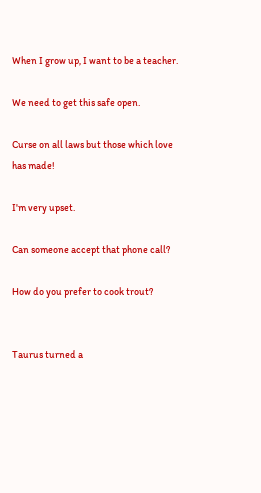When I grow up, I want to be a teacher.

We need to get this safe open.

Curse on all laws but those which love has made!

I'm very upset.

Can someone accept that phone call?

How do you prefer to cook trout?


Taurus turned a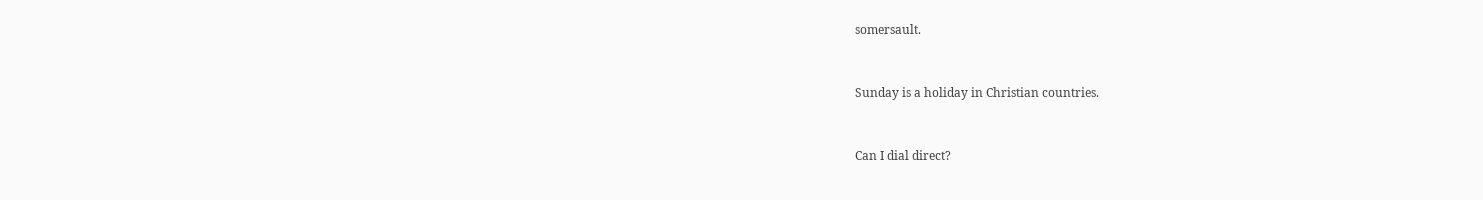somersault.


Sunday is a holiday in Christian countries.


Can I dial direct?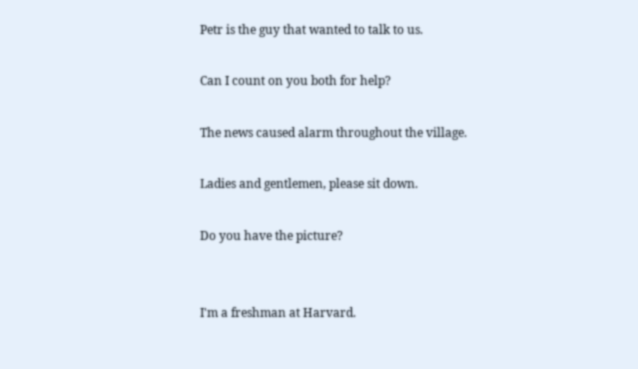Petr is the guy that wanted to talk to us.

Can I count on you both for help?

The news caused alarm throughout the village.

Ladies and gentlemen, please sit down.

Do you have the picture?


I'm a freshman at Harvard.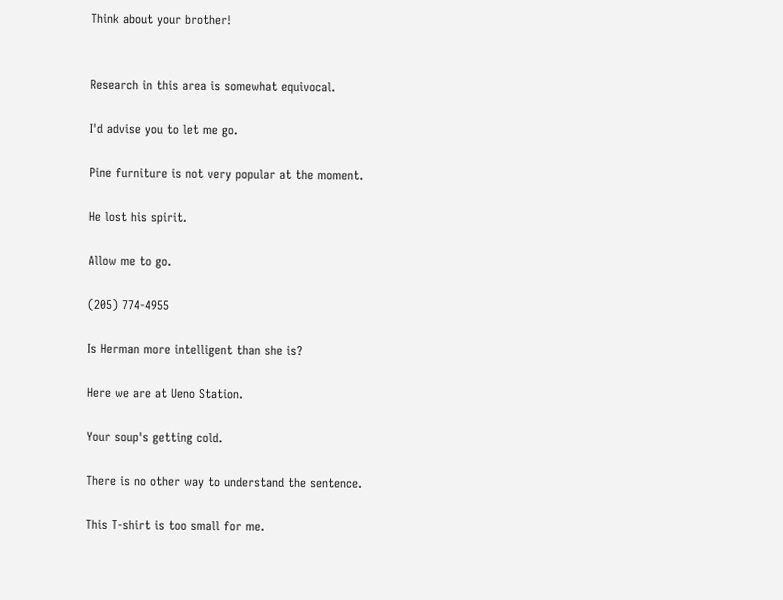Think about your brother!


Research in this area is somewhat equivocal.

I'd advise you to let me go.

Pine furniture is not very popular at the moment.

He lost his spirit.

Allow me to go.

(205) 774-4955

Is Herman more intelligent than she is?

Here we are at Ueno Station.

Your soup's getting cold.

There is no other way to understand the sentence.

This T-shirt is too small for me.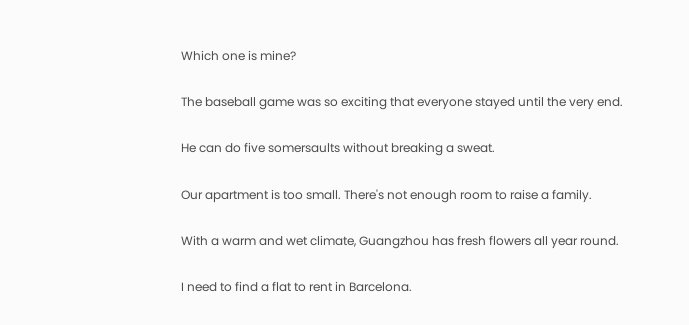Which one is mine?

The baseball game was so exciting that everyone stayed until the very end.

He can do five somersaults without breaking a sweat.

Our apartment is too small. There's not enough room to raise a family.

With a warm and wet climate, Guangzhou has fresh flowers all year round.

I need to find a flat to rent in Barcelona.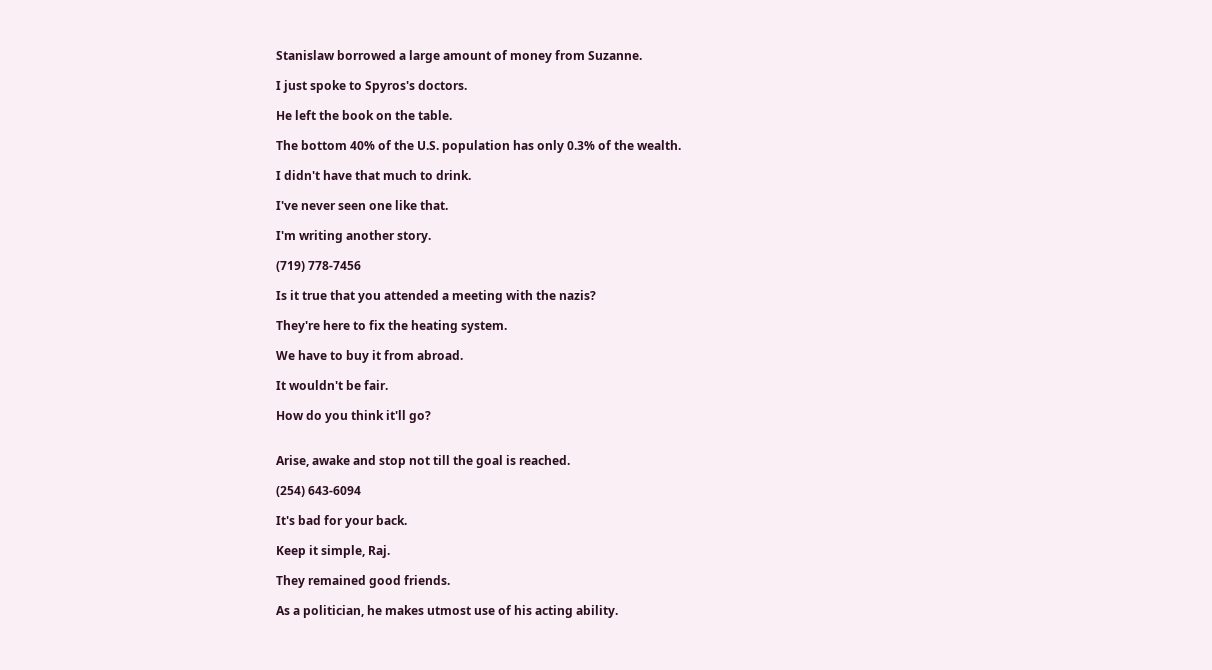Stanislaw borrowed a large amount of money from Suzanne.

I just spoke to Spyros's doctors.

He left the book on the table.

The bottom 40% of the U.S. population has only 0.3% of the wealth.

I didn't have that much to drink.

I've never seen one like that.

I'm writing another story.

(719) 778-7456

Is it true that you attended a meeting with the nazis?

They're here to fix the heating system.

We have to buy it from abroad.

It wouldn't be fair.

How do you think it'll go?


Arise, awake and stop not till the goal is reached.

(254) 643-6094

It's bad for your back.

Keep it simple, Raj.

They remained good friends.

As a politician, he makes utmost use of his acting ability.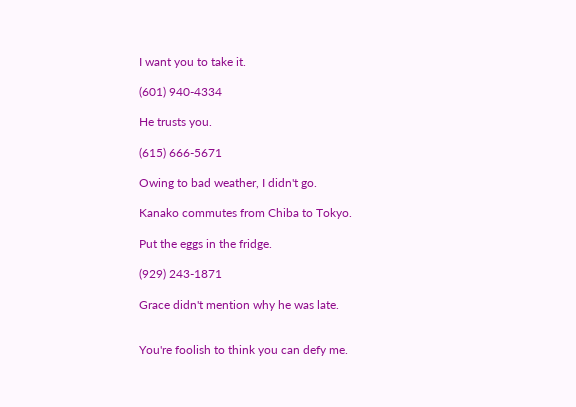I want you to take it.

(601) 940-4334

He trusts you.

(615) 666-5671

Owing to bad weather, I didn't go.

Kanako commutes from Chiba to Tokyo.

Put the eggs in the fridge.

(929) 243-1871

Grace didn't mention why he was late.


You're foolish to think you can defy me.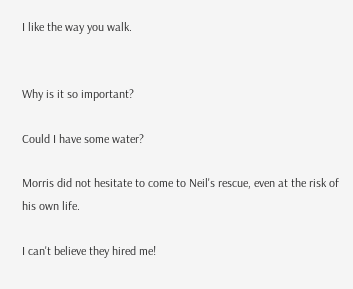I like the way you walk.


Why is it so important?

Could I have some water?

Morris did not hesitate to come to Neil's rescue, even at the risk of his own life.

I can't believe they hired me!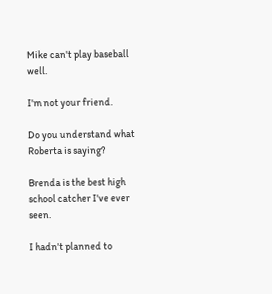Mike can't play baseball well.

I'm not your friend.

Do you understand what Roberta is saying?

Brenda is the best high school catcher I've ever seen.

I hadn't planned to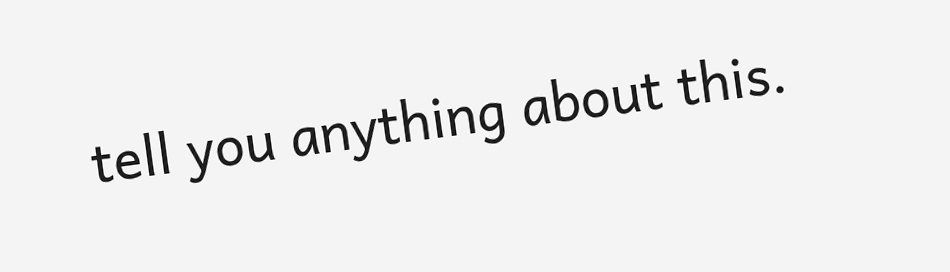tell you anything about this.